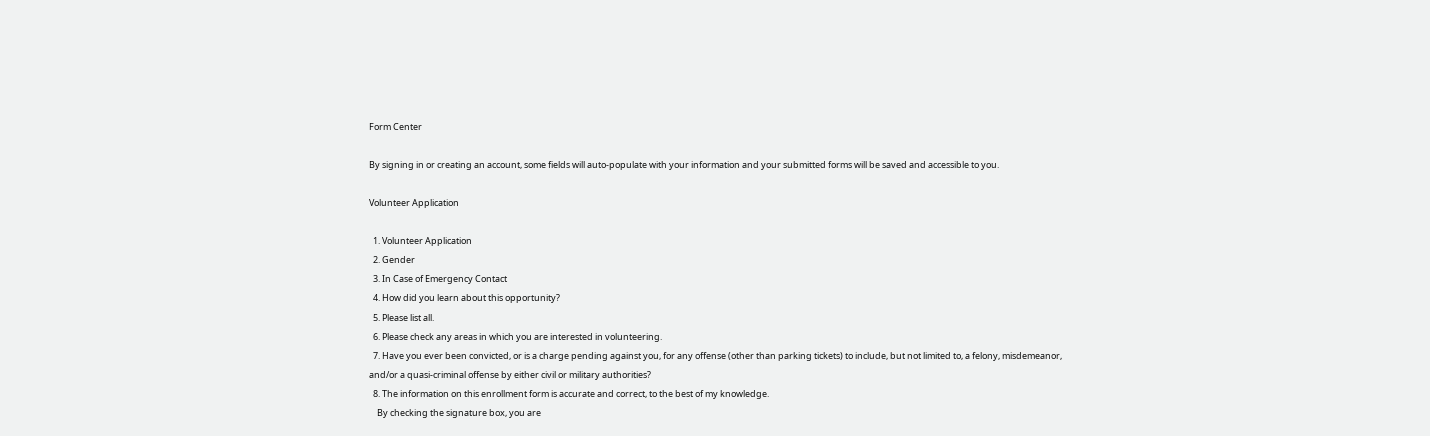Form Center

By signing in or creating an account, some fields will auto-populate with your information and your submitted forms will be saved and accessible to you.

Volunteer Application

  1. Volunteer Application
  2. Gender
  3. In Case of Emergency Contact
  4. How did you learn about this opportunity?
  5. Please list all.
  6. Please check any areas in which you are interested in volunteering.
  7. Have you ever been convicted, or is a charge pending against you, for any offense (other than parking tickets) to include, but not limited to, a felony, misdemeanor, and/or a quasi-criminal offense by either civil or military authorities?
  8. The information on this enrollment form is accurate and correct, to the best of my knowledge.
    By checking the signature box, you are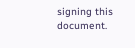signing this document.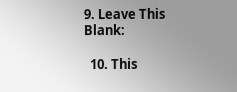9. Leave This Blank:

  10. This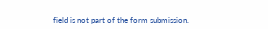field is not part of the form submission.